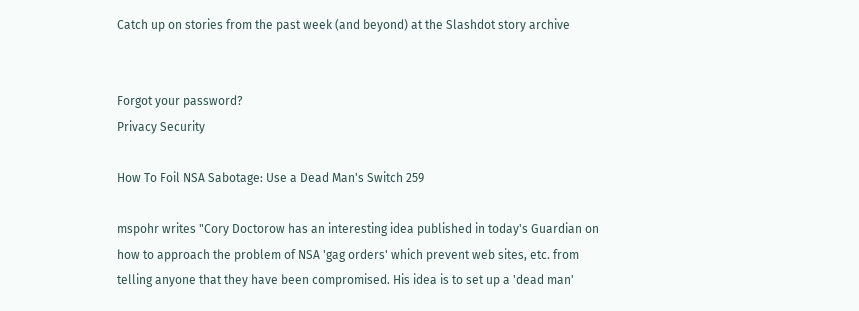Catch up on stories from the past week (and beyond) at the Slashdot story archive


Forgot your password?
Privacy Security

How To Foil NSA Sabotage: Use a Dead Man's Switch 259

mspohr writes "Cory Doctorow has an interesting idea published in today's Guardian on how to approach the problem of NSA 'gag orders' which prevent web sites, etc. from telling anyone that they have been compromised. His idea is to set up a 'dead man'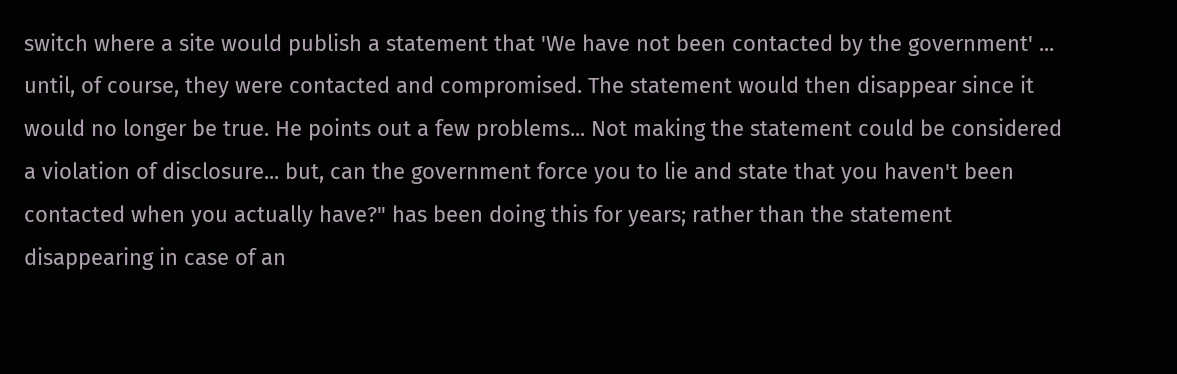switch where a site would publish a statement that 'We have not been contacted by the government' ... until, of course, they were contacted and compromised. The statement would then disappear since it would no longer be true. He points out a few problems... Not making the statement could be considered a violation of disclosure... but, can the government force you to lie and state that you haven't been contacted when you actually have?" has been doing this for years; rather than the statement disappearing in case of an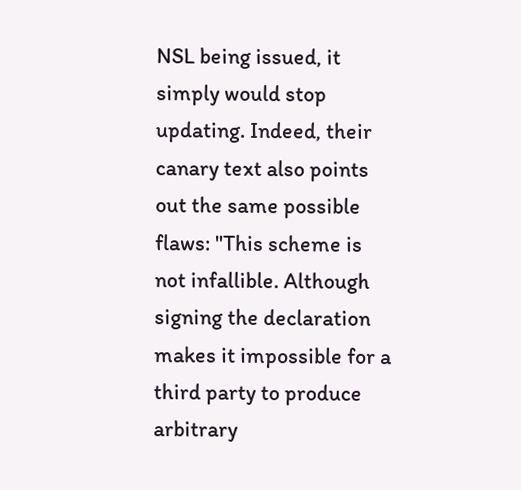NSL being issued, it simply would stop updating. Indeed, their canary text also points out the same possible flaws: "This scheme is not infallible. Although signing the declaration makes it impossible for a third party to produce arbitrary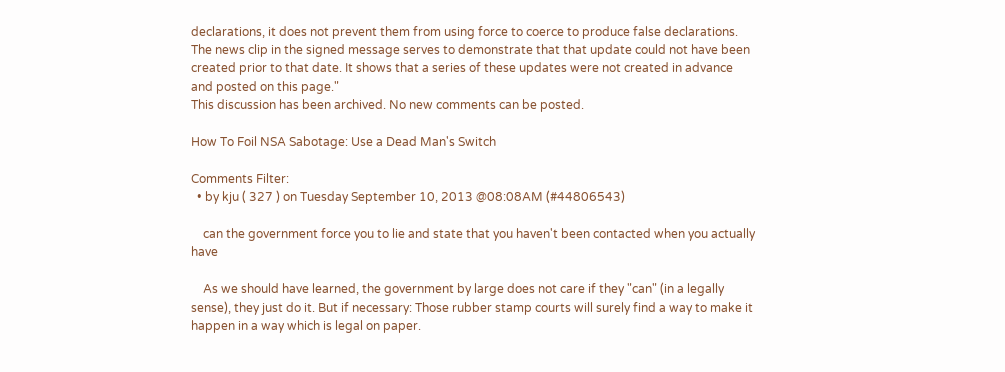declarations, it does not prevent them from using force to coerce to produce false declarations. The news clip in the signed message serves to demonstrate that that update could not have been created prior to that date. It shows that a series of these updates were not created in advance and posted on this page."
This discussion has been archived. No new comments can be posted.

How To Foil NSA Sabotage: Use a Dead Man's Switch

Comments Filter:
  • by kju ( 327 ) on Tuesday September 10, 2013 @08:08AM (#44806543)

    can the government force you to lie and state that you haven't been contacted when you actually have

    As we should have learned, the government by large does not care if they "can" (in a legally sense), they just do it. But if necessary: Those rubber stamp courts will surely find a way to make it happen in a way which is legal on paper.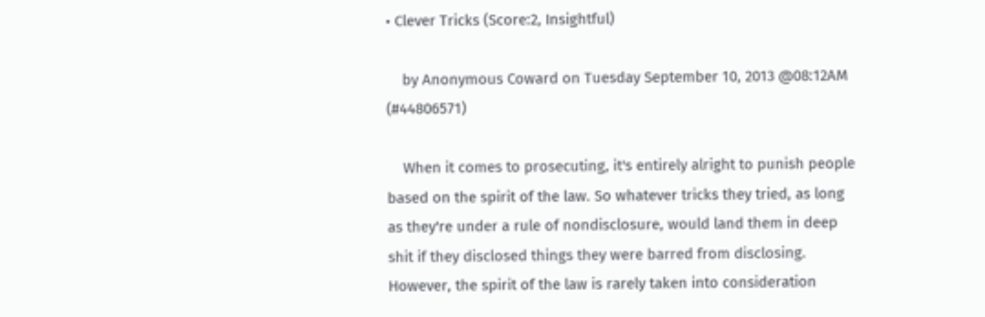• Clever Tricks (Score:2, Insightful)

    by Anonymous Coward on Tuesday September 10, 2013 @08:12AM (#44806571)

    When it comes to prosecuting, it's entirely alright to punish people based on the spirit of the law. So whatever tricks they tried, as long as they're under a rule of nondisclosure, would land them in deep shit if they disclosed things they were barred from disclosing. However, the spirit of the law is rarely taken into consideration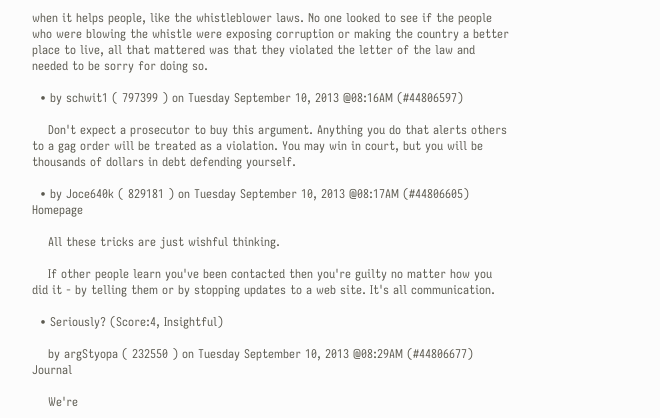when it helps people, like the whistleblower laws. No one looked to see if the people who were blowing the whistle were exposing corruption or making the country a better place to live, all that mattered was that they violated the letter of the law and needed to be sorry for doing so.

  • by schwit1 ( 797399 ) on Tuesday September 10, 2013 @08:16AM (#44806597)

    Don't expect a prosecutor to buy this argument. Anything you do that alerts others to a gag order will be treated as a violation. You may win in court, but you will be thousands of dollars in debt defending yourself.

  • by Joce640k ( 829181 ) on Tuesday September 10, 2013 @08:17AM (#44806605) Homepage

    All these tricks are just wishful thinking.

    If other people learn you've been contacted then you're guilty no matter how you did it - by telling them or by stopping updates to a web site. It's all communication.

  • Seriously? (Score:4, Insightful)

    by argStyopa ( 232550 ) on Tuesday September 10, 2013 @08:29AM (#44806677) Journal

    We're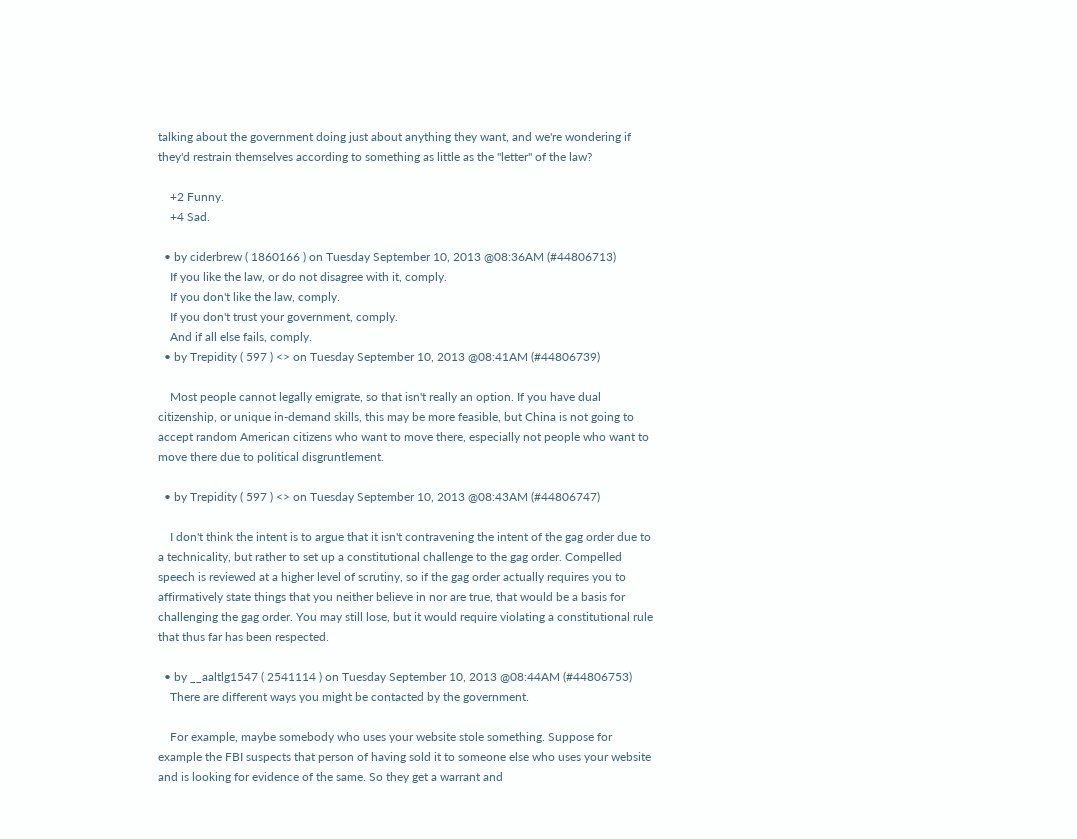talking about the government doing just about anything they want, and we're wondering if they'd restrain themselves according to something as little as the "letter" of the law?

    +2 Funny.
    +4 Sad.

  • by ciderbrew ( 1860166 ) on Tuesday September 10, 2013 @08:36AM (#44806713)
    If you like the law, or do not disagree with it, comply.
    If you don't like the law, comply.
    If you don't trust your government, comply.
    And if all else fails, comply.
  • by Trepidity ( 597 ) <> on Tuesday September 10, 2013 @08:41AM (#44806739)

    Most people cannot legally emigrate, so that isn't really an option. If you have dual citizenship, or unique in-demand skills, this may be more feasible, but China is not going to accept random American citizens who want to move there, especially not people who want to move there due to political disgruntlement.

  • by Trepidity ( 597 ) <> on Tuesday September 10, 2013 @08:43AM (#44806747)

    I don't think the intent is to argue that it isn't contravening the intent of the gag order due to a technicality, but rather to set up a constitutional challenge to the gag order. Compelled speech is reviewed at a higher level of scrutiny, so if the gag order actually requires you to affirmatively state things that you neither believe in nor are true, that would be a basis for challenging the gag order. You may still lose, but it would require violating a constitutional rule that thus far has been respected.

  • by __aaltlg1547 ( 2541114 ) on Tuesday September 10, 2013 @08:44AM (#44806753)
    There are different ways you might be contacted by the government.

    For example, maybe somebody who uses your website stole something. Suppose for example the FBI suspects that person of having sold it to someone else who uses your website and is looking for evidence of the same. So they get a warrant and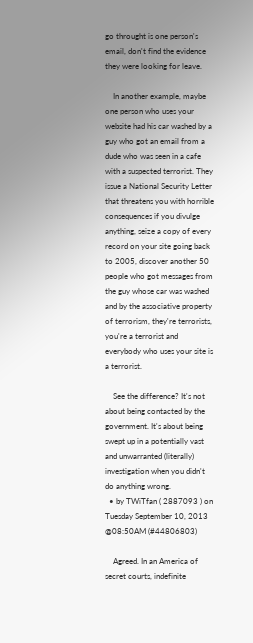go throught is one person's email, don't find the evidence they were looking for leave.

    In another example, maybe one person who uses your website had his car washed by a guy who got an email from a dude who was seen in a cafe with a suspected terrorist. They issue a National Security Letter that threatens you with horrible consequences if you divulge anything, seize a copy of every record on your site going back to 2005, discover another 50 people who got messages from the guy whose car was washed and by the associative property of terrorism, they're terrorists, you're a terrorist and everybody who uses your site is a terrorist.

    See the difference? It's not about being contacted by the government. It's about being swept up in a potentially vast and unwarranted (literally) investigation when you didn't do anything wrong.
  • by TWiTfan ( 2887093 ) on Tuesday September 10, 2013 @08:50AM (#44806803)

    Agreed. In an America of secret courts, indefinite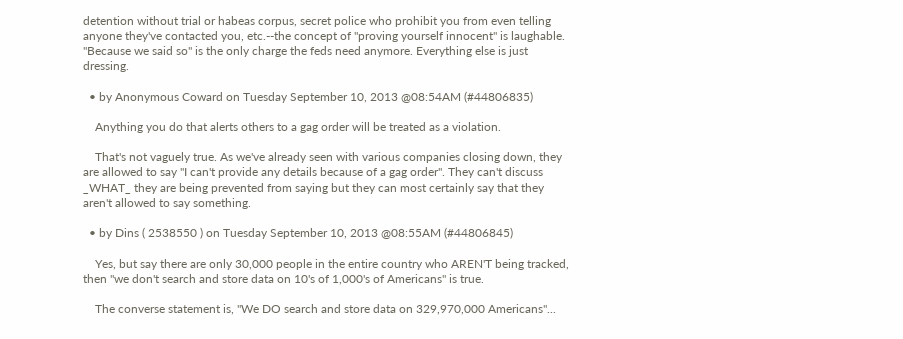detention without trial or habeas corpus, secret police who prohibit you from even telling anyone they've contacted you, etc.--the concept of "proving yourself innocent" is laughable. "Because we said so" is the only charge the feds need anymore. Everything else is just dressing.

  • by Anonymous Coward on Tuesday September 10, 2013 @08:54AM (#44806835)

    Anything you do that alerts others to a gag order will be treated as a violation.

    That's not vaguely true. As we've already seen with various companies closing down, they are allowed to say "I can't provide any details because of a gag order". They can't discuss _WHAT_ they are being prevented from saying but they can most certainly say that they aren't allowed to say something.

  • by Dins ( 2538550 ) on Tuesday September 10, 2013 @08:55AM (#44806845)

    Yes, but say there are only 30,000 people in the entire country who AREN'T being tracked, then "we don't search and store data on 10's of 1,000's of Americans" is true.

    The converse statement is, "We DO search and store data on 329,970,000 Americans"...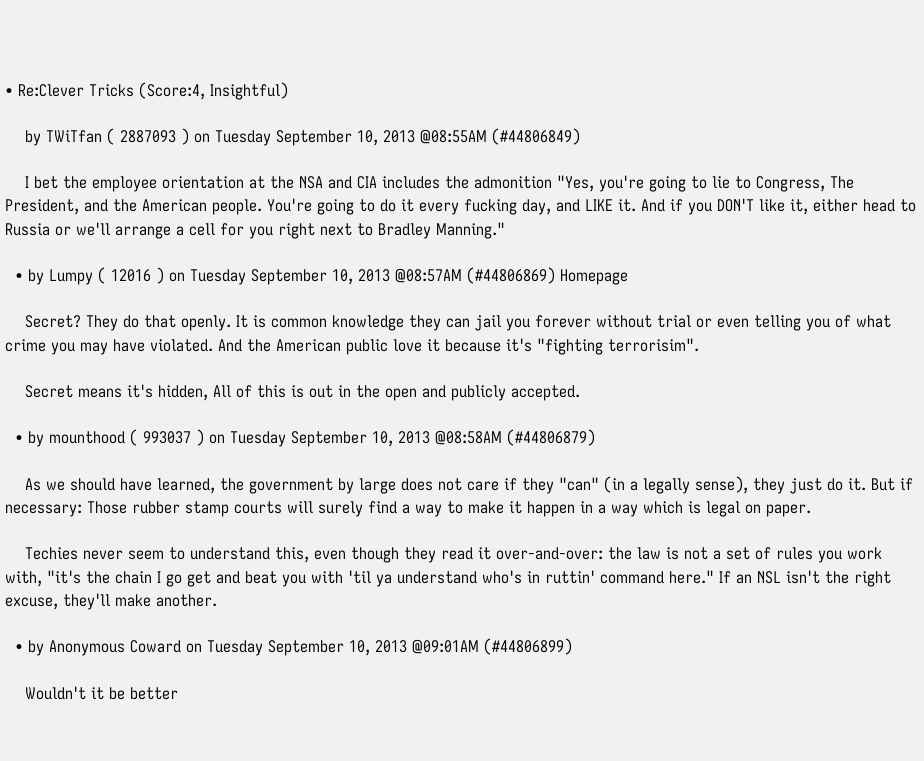• Re:Clever Tricks (Score:4, Insightful)

    by TWiTfan ( 2887093 ) on Tuesday September 10, 2013 @08:55AM (#44806849)

    I bet the employee orientation at the NSA and CIA includes the admonition "Yes, you're going to lie to Congress, The President, and the American people. You're going to do it every fucking day, and LIKE it. And if you DON'T like it, either head to Russia or we'll arrange a cell for you right next to Bradley Manning."

  • by Lumpy ( 12016 ) on Tuesday September 10, 2013 @08:57AM (#44806869) Homepage

    Secret? They do that openly. It is common knowledge they can jail you forever without trial or even telling you of what crime you may have violated. And the American public love it because it's "fighting terrorisim".

    Secret means it's hidden, All of this is out in the open and publicly accepted.

  • by mounthood ( 993037 ) on Tuesday September 10, 2013 @08:58AM (#44806879)

    As we should have learned, the government by large does not care if they "can" (in a legally sense), they just do it. But if necessary: Those rubber stamp courts will surely find a way to make it happen in a way which is legal on paper.

    Techies never seem to understand this, even though they read it over-and-over: the law is not a set of rules you work with, "it's the chain I go get and beat you with 'til ya understand who's in ruttin' command here." If an NSL isn't the right excuse, they'll make another.

  • by Anonymous Coward on Tuesday September 10, 2013 @09:01AM (#44806899)

    Wouldn't it be better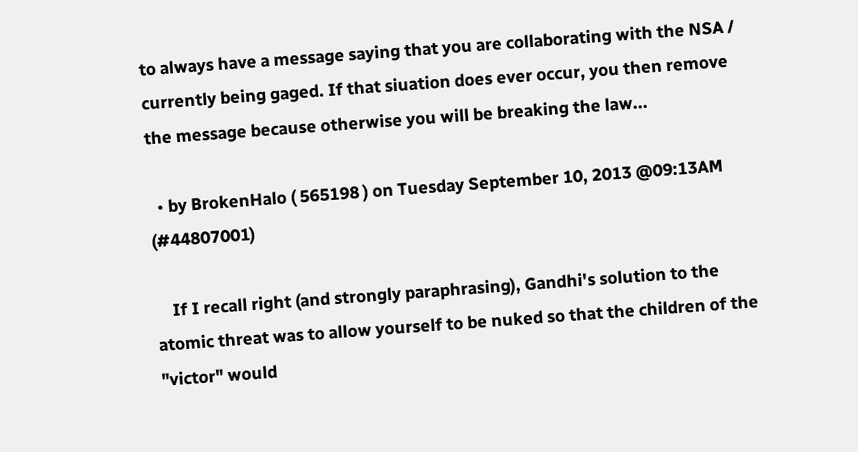to always have a message saying that you are collaborating with the NSA / currently being gaged. If that siuation does ever occur, you then remove the message because otherwise you will be breaking the law...

  • by BrokenHalo ( 565198 ) on Tuesday September 10, 2013 @09:13AM (#44807001)

    If I recall right (and strongly paraphrasing), Gandhi's solution to the atomic threat was to allow yourself to be nuked so that the children of the "victor" would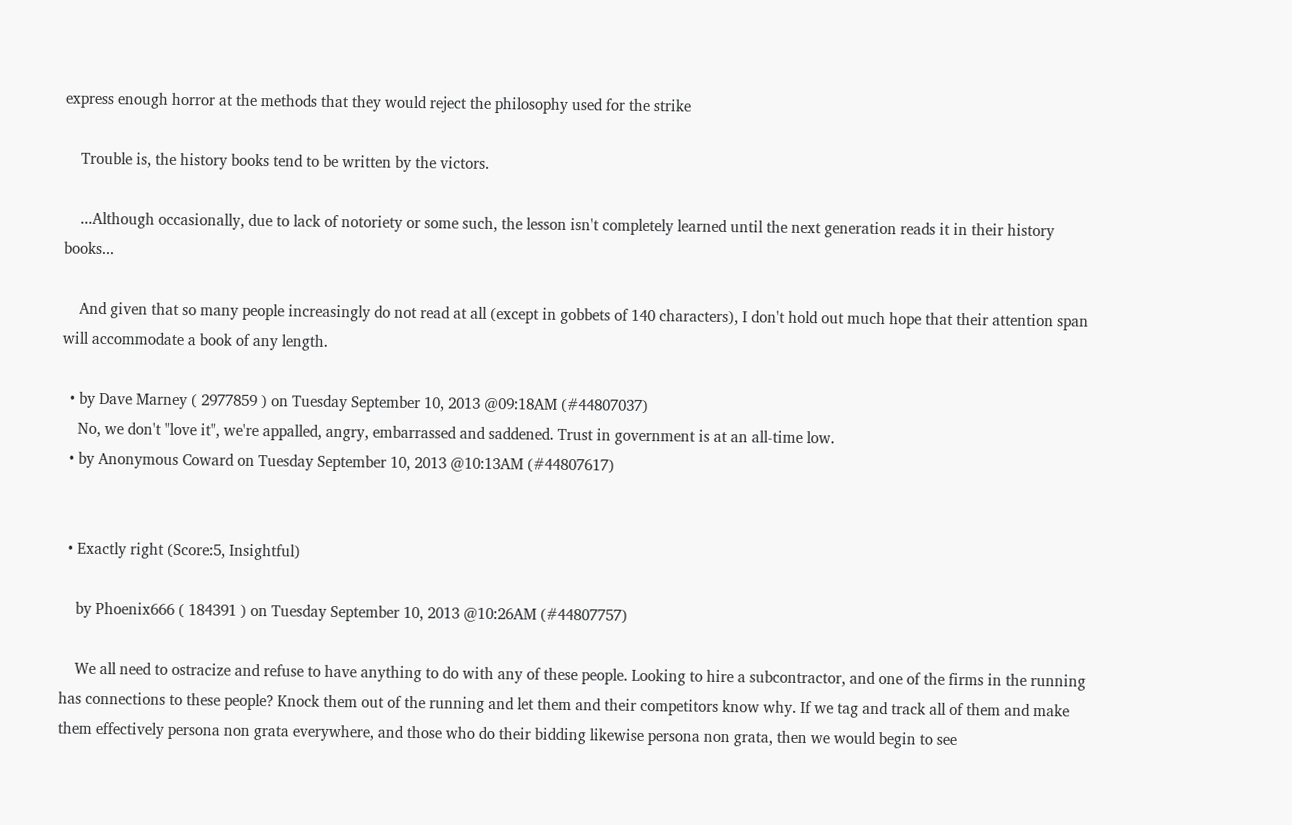express enough horror at the methods that they would reject the philosophy used for the strike

    Trouble is, the history books tend to be written by the victors.

    ...Although occasionally, due to lack of notoriety or some such, the lesson isn't completely learned until the next generation reads it in their history books...

    And given that so many people increasingly do not read at all (except in gobbets of 140 characters), I don't hold out much hope that their attention span will accommodate a book of any length.

  • by Dave Marney ( 2977859 ) on Tuesday September 10, 2013 @09:18AM (#44807037)
    No, we don't "love it", we're appalled, angry, embarrassed and saddened. Trust in government is at an all-time low.
  • by Anonymous Coward on Tuesday September 10, 2013 @10:13AM (#44807617)


  • Exactly right (Score:5, Insightful)

    by Phoenix666 ( 184391 ) on Tuesday September 10, 2013 @10:26AM (#44807757)

    We all need to ostracize and refuse to have anything to do with any of these people. Looking to hire a subcontractor, and one of the firms in the running has connections to these people? Knock them out of the running and let them and their competitors know why. If we tag and track all of them and make them effectively persona non grata everywhere, and those who do their bidding likewise persona non grata, then we would begin to see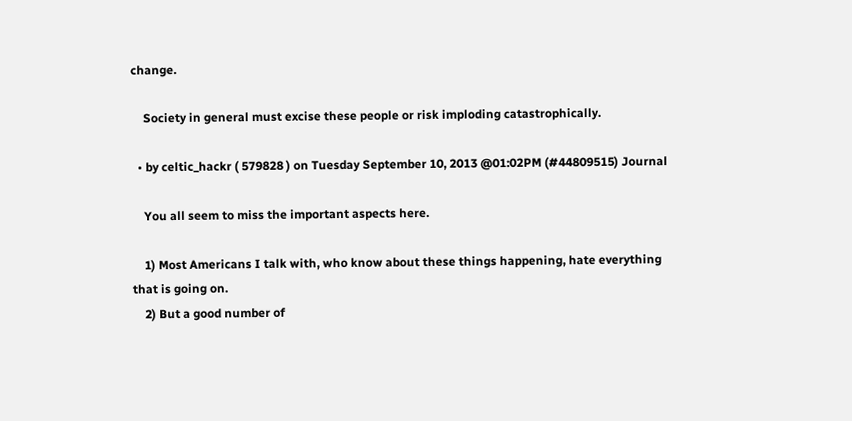change.

    Society in general must excise these people or risk imploding catastrophically.

  • by celtic_hackr ( 579828 ) on Tuesday September 10, 2013 @01:02PM (#44809515) Journal

    You all seem to miss the important aspects here.

    1) Most Americans I talk with, who know about these things happening, hate everything that is going on.
    2) But a good number of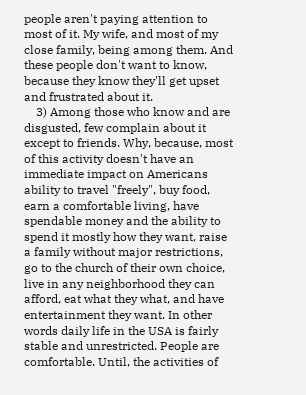people aren't paying attention to most of it. My wife, and most of my close family, being among them. And these people don't want to know, because they know they'll get upset and frustrated about it.
    3) Among those who know and are disgusted, few complain about it except to friends. Why, because, most of this activity doesn't have an immediate impact on Americans ability to travel "freely", buy food, earn a comfortable living, have spendable money and the ability to spend it mostly how they want, raise a family without major restrictions, go to the church of their own choice, live in any neighborhood they can afford, eat what they what, and have entertainment they want. In other words daily life in the USA is fairly stable and unrestricted. People are comfortable. Until, the activities of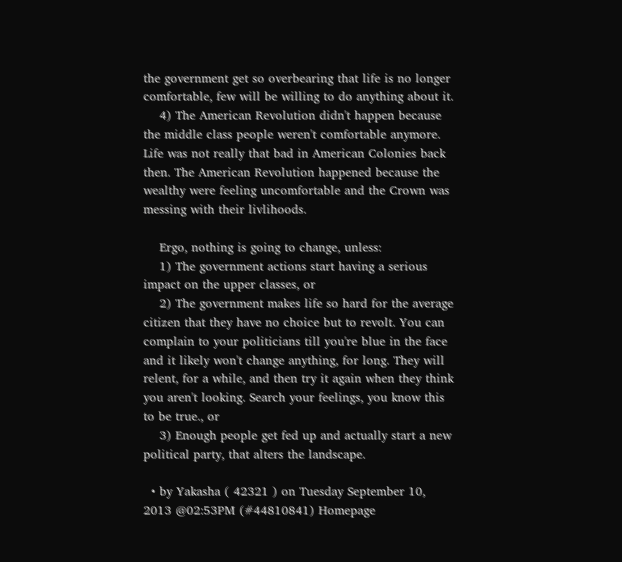the government get so overbearing that life is no longer comfortable, few will be willing to do anything about it.
    4) The American Revolution didn't happen because the middle class people weren't comfortable anymore. Life was not really that bad in American Colonies back then. The American Revolution happened because the wealthy were feeling uncomfortable and the Crown was messing with their livlihoods.

    Ergo, nothing is going to change, unless:
    1) The government actions start having a serious impact on the upper classes, or
    2) The government makes life so hard for the average citizen that they have no choice but to revolt. You can complain to your politicians till you're blue in the face and it likely won't change anything, for long. They will relent, for a while, and then try it again when they think you aren't looking. Search your feelings, you know this to be true., or
    3) Enough people get fed up and actually start a new political party, that alters the landscape.

  • by Yakasha ( 42321 ) on Tuesday September 10, 2013 @02:53PM (#44810841) Homepage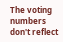The voting numbers don't reflect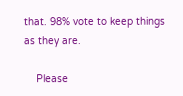that. 98% vote to keep things as they are.

    Please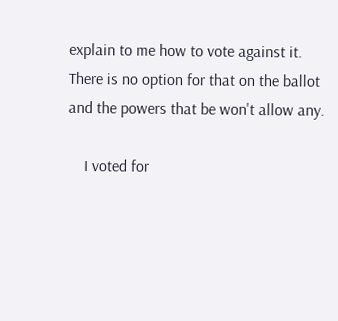explain to me how to vote against it. There is no option for that on the ballot and the powers that be won't allow any.

    I voted for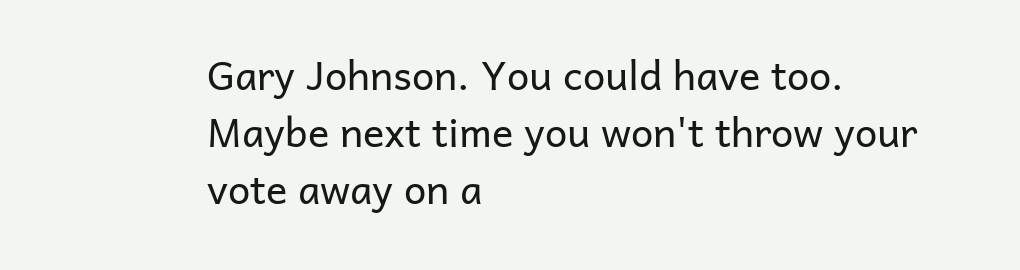Gary Johnson. You could have too. Maybe next time you won't throw your vote away on a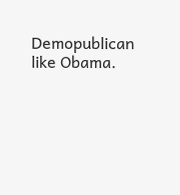Demopublican like Obama.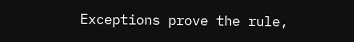Exceptions prove the rule,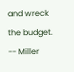and wreck the budget. -- Miller